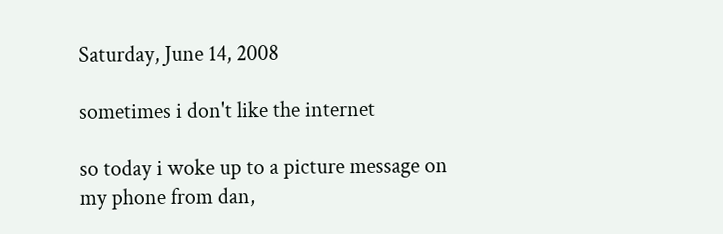Saturday, June 14, 2008

sometimes i don't like the internet

so today i woke up to a picture message on my phone from dan,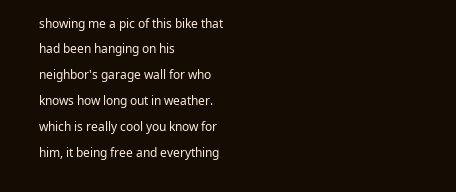showing me a pic of this bike that had been hanging on his neighbor's garage wall for who knows how long out in weather. which is really cool you know for him, it being free and everything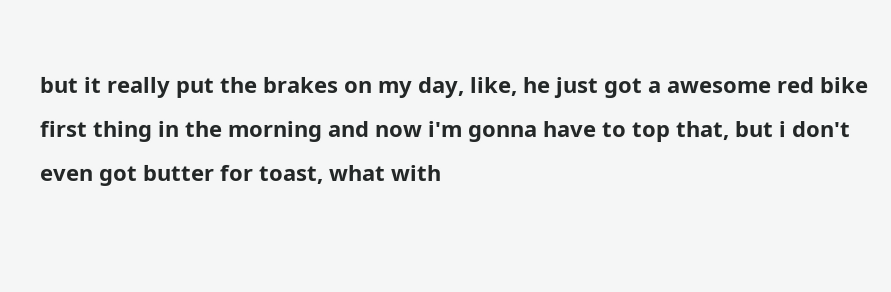but it really put the brakes on my day, like, he just got a awesome red bike first thing in the morning and now i'm gonna have to top that, but i don't even got butter for toast, what with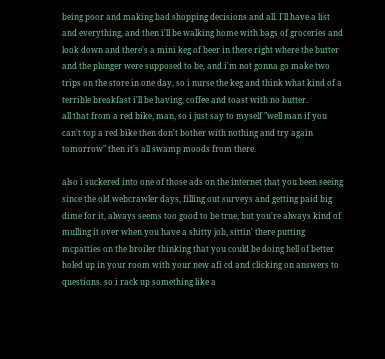being poor and making bad shopping decisions and all. I'll have a list and everything, and then i'll be walking home with bags of groceries and look down and there's a mini keg of beer in there right where the butter and the plunger were supposed to be, and i'm not gonna go make two trips on the store in one day, so i nurse the keg and think what kind of a terrible breakfast i'll be having, coffee and toast with no butter.
all that from a red bike, man, so i just say to myself "well man if you can't top a red bike then don't bother with nothing and try again tomorrow" then it's all swamp moods from there.

also i suckered into one of those ads on the internet that you been seeing since the old webcrawler days, filling out surveys and getting paid big dime for it, always seems too good to be true, but you're always kind of mulling it over when you have a shitty job, sittin' there putting mcpatties on the broiler thinking that you could be doing hell of better holed up in your room with your new afi cd and clicking on answers to questions. so i rack up something like a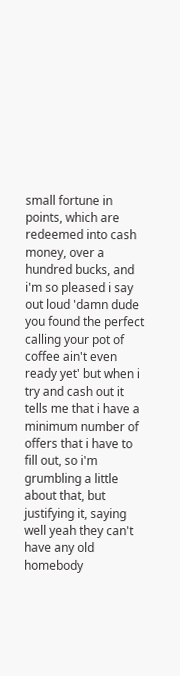small fortune in points, which are redeemed into cash money, over a hundred bucks, and i'm so pleased i say out loud 'damn dude you found the perfect calling your pot of coffee ain't even ready yet' but when i try and cash out it tells me that i have a minimum number of offers that i have to fill out, so i'm grumbling a little about that, but justifying it, saying well yeah they can't have any old homebody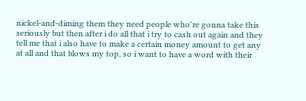nickel-and-diming them they need people who're gonna take this seriously but then after i do all that i try to cash out again and they tell me that i also have to make a certain money amount to get any at all and that blows my top, so i want to have a word with their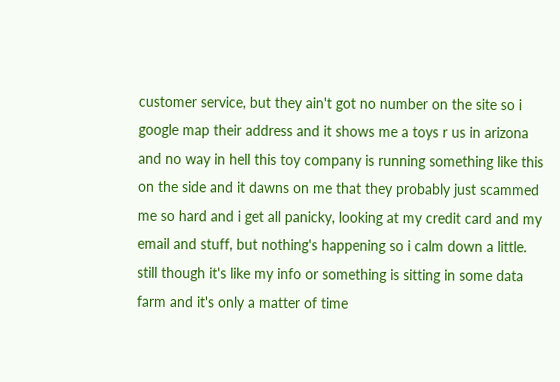customer service, but they ain't got no number on the site so i google map their address and it shows me a toys r us in arizona and no way in hell this toy company is running something like this on the side and it dawns on me that they probably just scammed me so hard and i get all panicky, looking at my credit card and my email and stuff, but nothing's happening so i calm down a little. still though it's like my info or something is sitting in some data farm and it's only a matter of time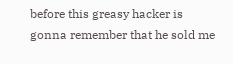before this greasy hacker is gonna remember that he sold me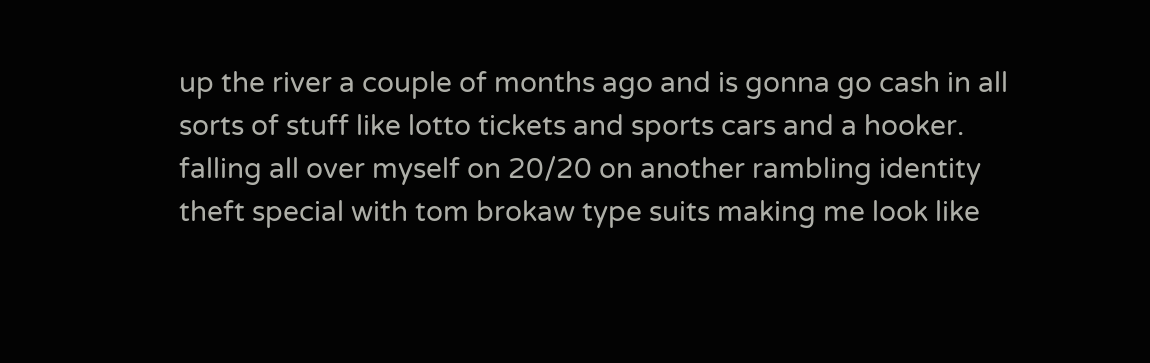up the river a couple of months ago and is gonna go cash in all sorts of stuff like lotto tickets and sports cars and a hooker. falling all over myself on 20/20 on another rambling identity theft special with tom brokaw type suits making me look like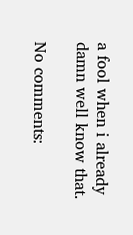a fool when i already damn well know that.

No comments: